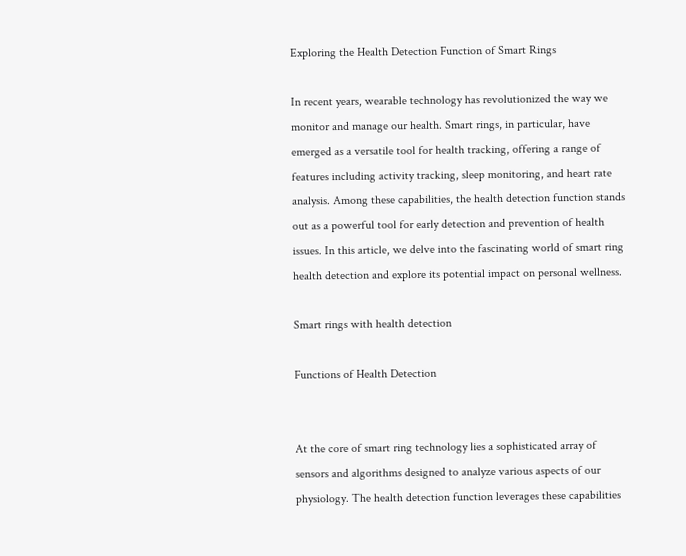Exploring the Health Detection Function of Smart Rings

In recent years, wearable technology has revolutionized the way we monitor and manage our health. Smart rings, in particular, have emerged as a versatile tool for health tracking, offering a range of features including activity tracking, sleep monitoring, and heart rate analysis. Among these capabilities, the health detection function stands out as a powerful tool for early detection and prevention of health issues. In this article, we delve into the fascinating world of smart ring health detection and explore its potential impact on personal wellness.

Smart rings with health detection

Functions of Health Detection


At the core of smart ring technology lies a sophisticated array of sensors and algorithms designed to analyze various aspects of our physiology. The health detection function leverages these capabilities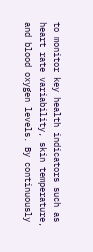to monitor key health indicators such as heart rate variability, skin temperature, and blood oxygen levels. By continuously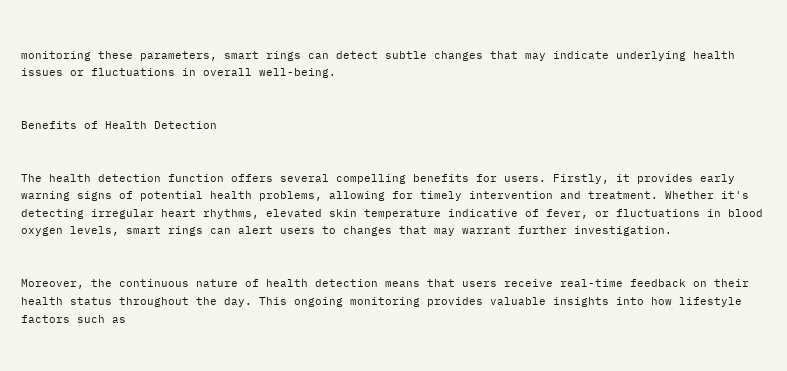monitoring these parameters, smart rings can detect subtle changes that may indicate underlying health issues or fluctuations in overall well-being.


Benefits of Health Detection


The health detection function offers several compelling benefits for users. Firstly, it provides early warning signs of potential health problems, allowing for timely intervention and treatment. Whether it's detecting irregular heart rhythms, elevated skin temperature indicative of fever, or fluctuations in blood oxygen levels, smart rings can alert users to changes that may warrant further investigation.


Moreover, the continuous nature of health detection means that users receive real-time feedback on their health status throughout the day. This ongoing monitoring provides valuable insights into how lifestyle factors such as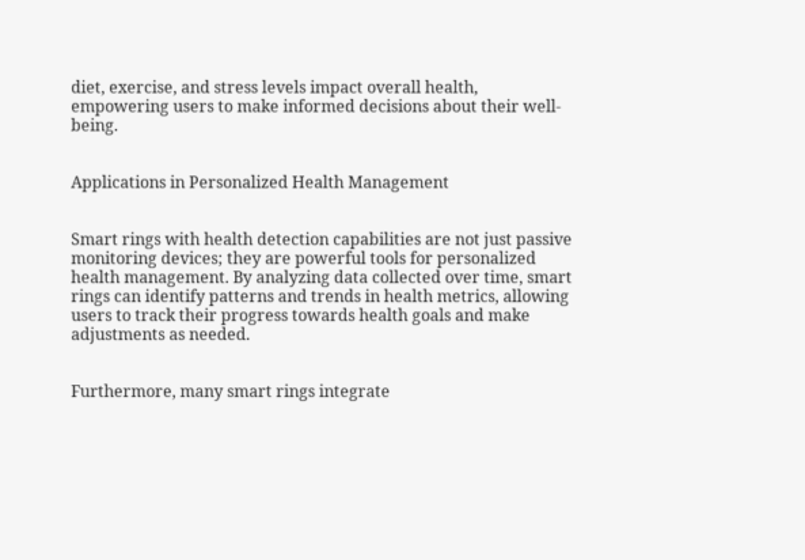diet, exercise, and stress levels impact overall health, empowering users to make informed decisions about their well-being.


Applications in Personalized Health Management


Smart rings with health detection capabilities are not just passive monitoring devices; they are powerful tools for personalized health management. By analyzing data collected over time, smart rings can identify patterns and trends in health metrics, allowing users to track their progress towards health goals and make adjustments as needed.


Furthermore, many smart rings integrate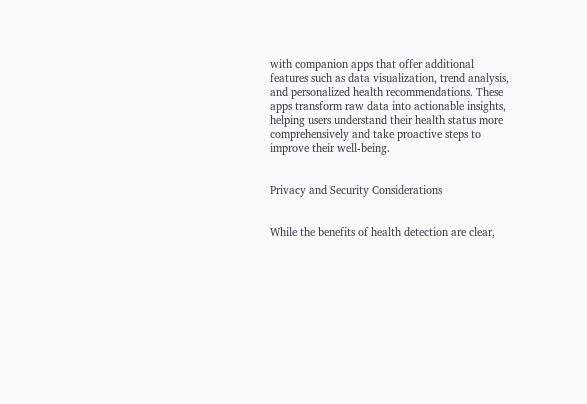with companion apps that offer additional features such as data visualization, trend analysis, and personalized health recommendations. These apps transform raw data into actionable insights, helping users understand their health status more comprehensively and take proactive steps to improve their well-being.


Privacy and Security Considerations


While the benefits of health detection are clear,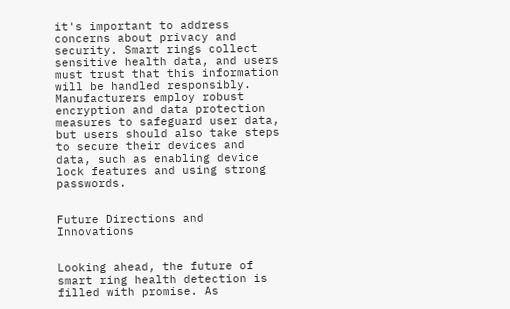it's important to address concerns about privacy and security. Smart rings collect sensitive health data, and users must trust that this information will be handled responsibly. Manufacturers employ robust encryption and data protection measures to safeguard user data, but users should also take steps to secure their devices and data, such as enabling device lock features and using strong passwords.


Future Directions and Innovations


Looking ahead, the future of smart ring health detection is filled with promise. As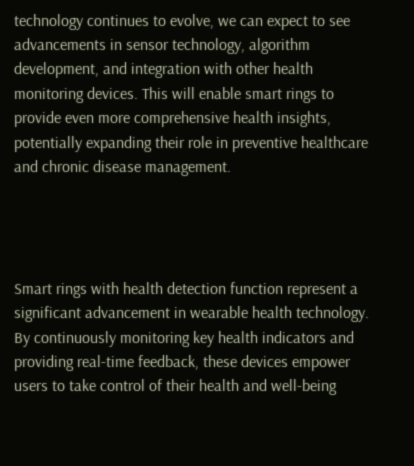technology continues to evolve, we can expect to see advancements in sensor technology, algorithm development, and integration with other health monitoring devices. This will enable smart rings to provide even more comprehensive health insights, potentially expanding their role in preventive healthcare and chronic disease management.




Smart rings with health detection function represent a significant advancement in wearable health technology. By continuously monitoring key health indicators and providing real-time feedback, these devices empower users to take control of their health and well-being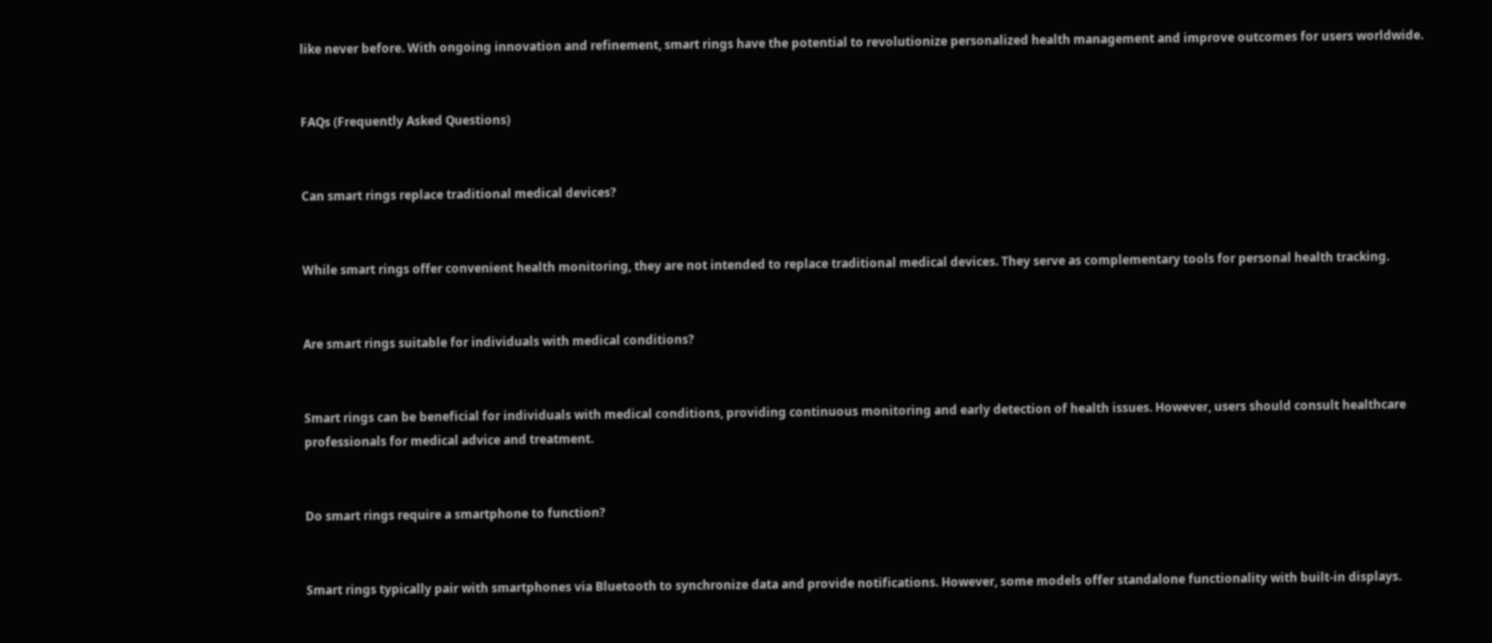like never before. With ongoing innovation and refinement, smart rings have the potential to revolutionize personalized health management and improve outcomes for users worldwide.


FAQs (Frequently Asked Questions)


Can smart rings replace traditional medical devices?


While smart rings offer convenient health monitoring, they are not intended to replace traditional medical devices. They serve as complementary tools for personal health tracking.


Are smart rings suitable for individuals with medical conditions?


Smart rings can be beneficial for individuals with medical conditions, providing continuous monitoring and early detection of health issues. However, users should consult healthcare professionals for medical advice and treatment.


Do smart rings require a smartphone to function?


Smart rings typically pair with smartphones via Bluetooth to synchronize data and provide notifications. However, some models offer standalone functionality with built-in displays.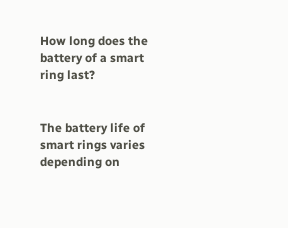How long does the battery of a smart ring last?


The battery life of smart rings varies depending on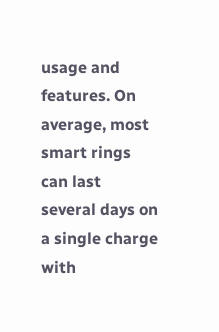usage and features. On average, most smart rings can last several days on a single charge with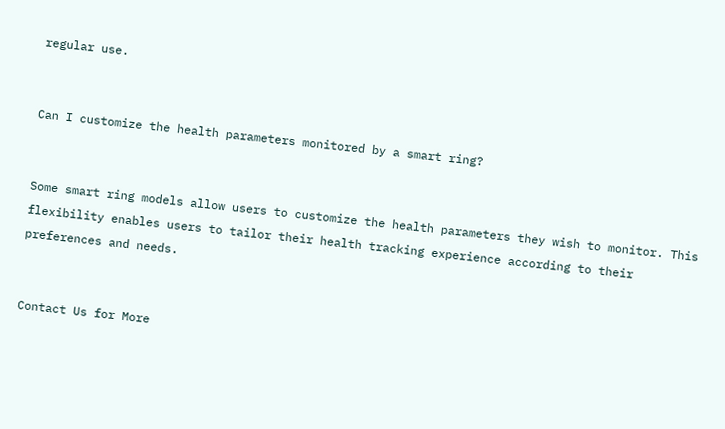regular use.


Can I customize the health parameters monitored by a smart ring?


Some smart ring models allow users to customize the health parameters they wish to monitor. This flexibility enables users to tailor their health tracking experience according to their preferences and needs.


Contact Us for More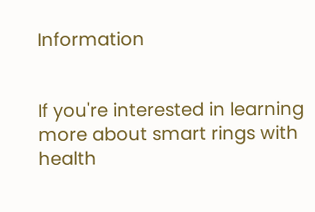Information


If you're interested in learning more about smart rings with health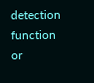detection function or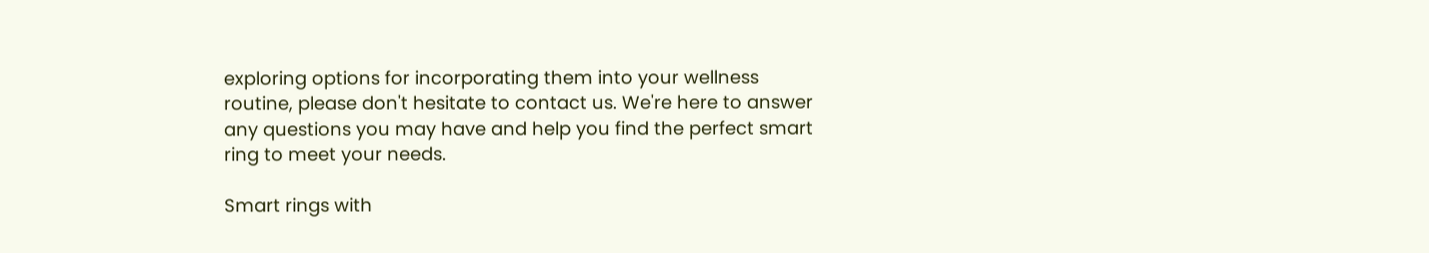exploring options for incorporating them into your wellness routine, please don't hesitate to contact us. We're here to answer any questions you may have and help you find the perfect smart ring to meet your needs.

Smart rings with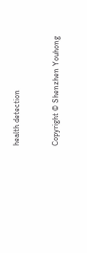health detection


Copyright © Shenzhen Youhong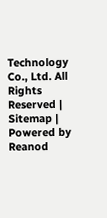Technology Co., Ltd. All Rights Reserved | Sitemap | Powered by Reanod